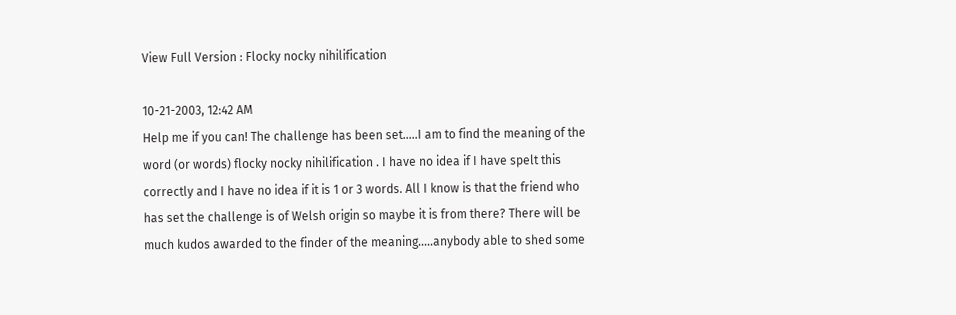View Full Version : Flocky nocky nihilification

10-21-2003, 12:42 AM
Help me if you can! The challenge has been set.....I am to find the meaning of the word (or words) flocky nocky nihilification . I have no idea if I have spelt this correctly and I have no idea if it is 1 or 3 words. All I know is that the friend who has set the challenge is of Welsh origin so maybe it is from there? There will be much kudos awarded to the finder of the meaning.....anybody able to shed some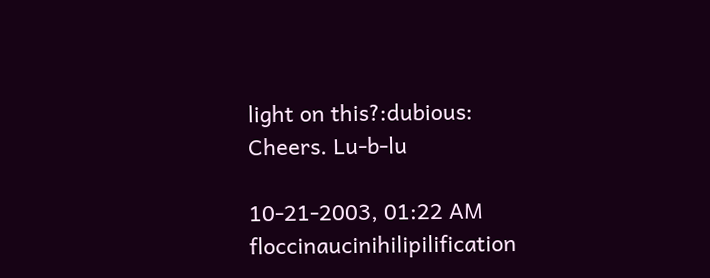light on this?:dubious:
Cheers. Lu-b-lu

10-21-2003, 01:22 AM
floccinaucinihilipilification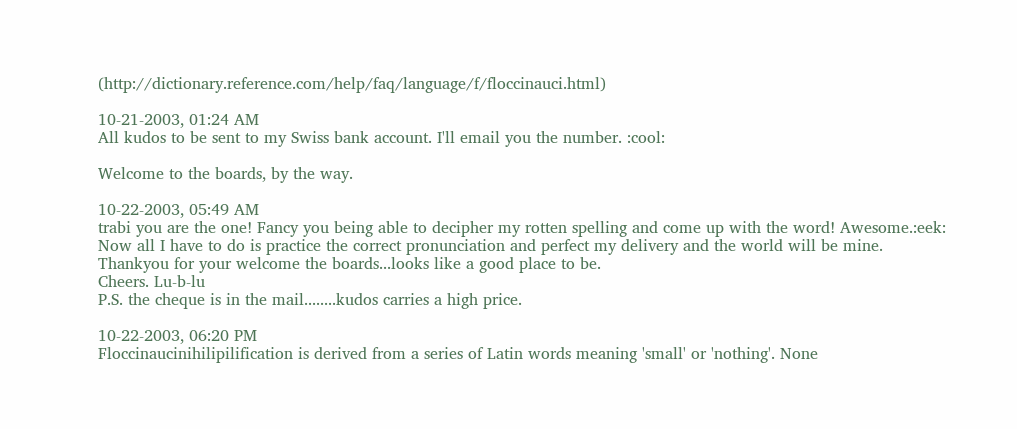(http://dictionary.reference.com/help/faq/language/f/floccinauci.html)

10-21-2003, 01:24 AM
All kudos to be sent to my Swiss bank account. I'll email you the number. :cool:

Welcome to the boards, by the way.

10-22-2003, 05:49 AM
trabi you are the one! Fancy you being able to decipher my rotten spelling and come up with the word! Awesome.:eek:
Now all I have to do is practice the correct pronunciation and perfect my delivery and the world will be mine.
Thankyou for your welcome the boards...looks like a good place to be.
Cheers. Lu-b-lu
P.S. the cheque is in the mail........kudos carries a high price.

10-22-2003, 06:20 PM
Floccinaucinihilipilification is derived from a series of Latin words meaning 'small' or 'nothing'. None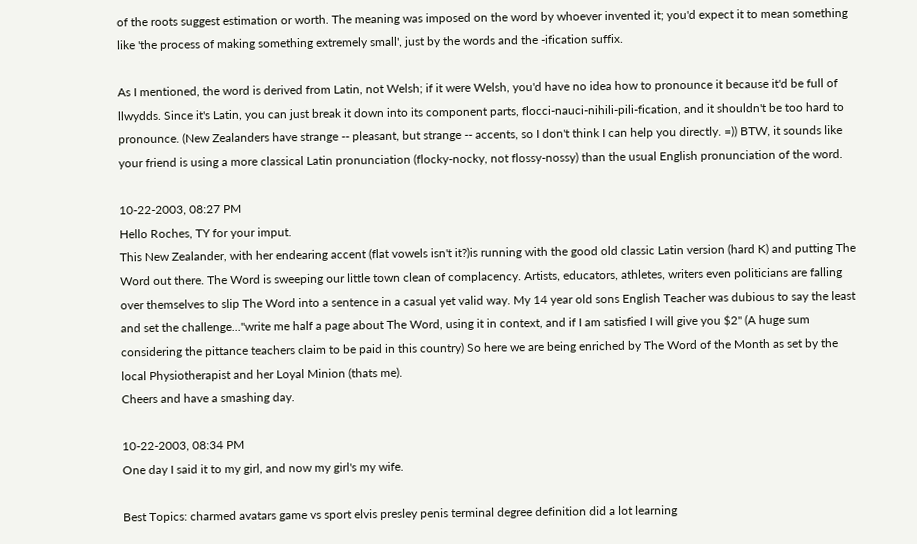of the roots suggest estimation or worth. The meaning was imposed on the word by whoever invented it; you'd expect it to mean something like 'the process of making something extremely small', just by the words and the -ification suffix.

As I mentioned, the word is derived from Latin, not Welsh; if it were Welsh, you'd have no idea how to pronounce it because it'd be full of llwydds. Since it's Latin, you can just break it down into its component parts, flocci-nauci-nihili-pili-fication, and it shouldn't be too hard to pronounce. (New Zealanders have strange -- pleasant, but strange -- accents, so I don't think I can help you directly. =)) BTW, it sounds like your friend is using a more classical Latin pronunciation (flocky-nocky, not flossy-nossy) than the usual English pronunciation of the word.

10-22-2003, 08:27 PM
Hello Roches, TY for your imput.
This New Zealander, with her endearing accent (flat vowels isn't it?)is running with the good old classic Latin version (hard K) and putting The Word out there. The Word is sweeping our little town clean of complacency. Artists, educators, athletes, writers even politicians are falling over themselves to slip The Word into a sentence in a casual yet valid way. My 14 year old sons English Teacher was dubious to say the least and set the challenge..."write me half a page about The Word, using it in context, and if I am satisfied I will give you $2" (A huge sum considering the pittance teachers claim to be paid in this country) So here we are being enriched by The Word of the Month as set by the local Physiotherapist and her Loyal Minion (thats me).
Cheers and have a smashing day.

10-22-2003, 08:34 PM
One day I said it to my girl, and now my girl's my wife.

Best Topics: charmed avatars game vs sport elvis presley penis terminal degree definition did a lot learning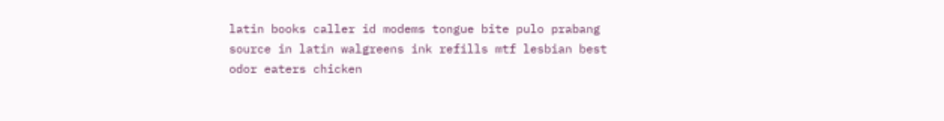latin books caller id modems tongue bite pulo prabang source in latin walgreens ink refills mtf lesbian best odor eaters chicken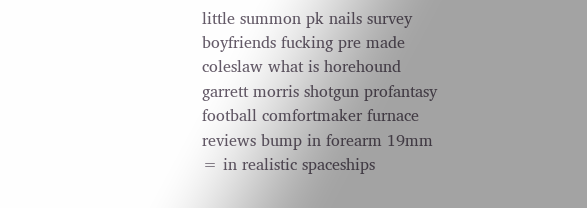little summon pk nails survey boyfriends fucking pre made coleslaw what is horehound garrett morris shotgun profantasy football comfortmaker furnace reviews bump in forearm 19mm = in realistic spaceships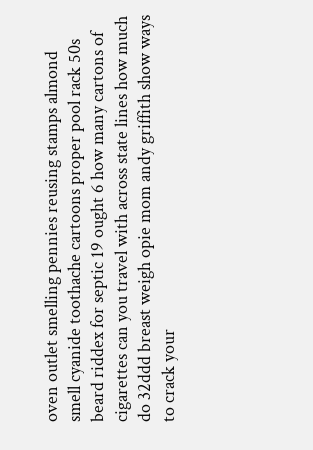oven outlet smelling pennies reusing stamps almond smell cyanide toothache cartoons proper pool rack 50s beard riddex for septic 19 ought 6 how many cartons of cigarettes can you travel with across state lines how much do 32ddd breast weigh opie mom andy griffith show ways to crack your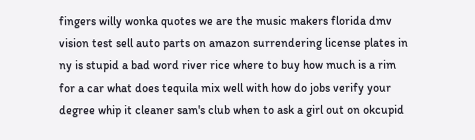fingers willy wonka quotes we are the music makers florida dmv vision test sell auto parts on amazon surrendering license plates in ny is stupid a bad word river rice where to buy how much is a rim for a car what does tequila mix well with how do jobs verify your degree whip it cleaner sam's club when to ask a girl out on okcupid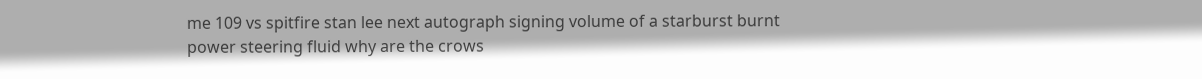me 109 vs spitfire stan lee next autograph signing volume of a starburst burnt power steering fluid why are the crows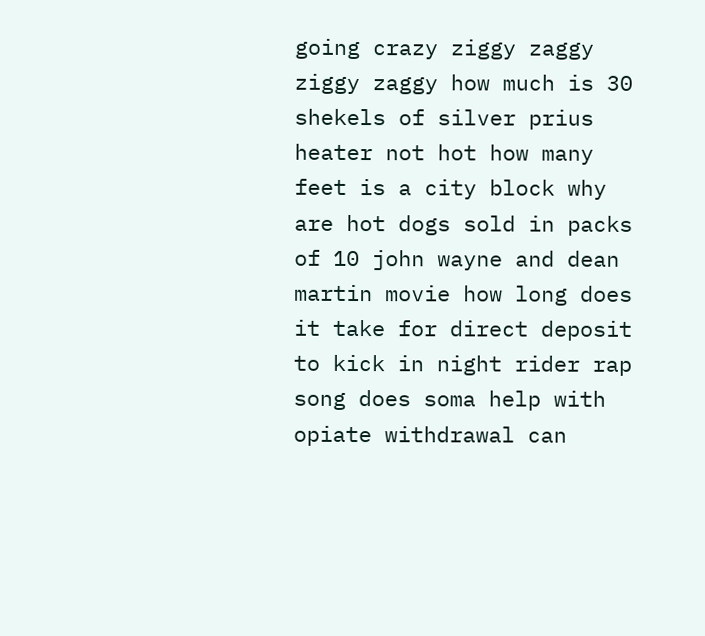going crazy ziggy zaggy ziggy zaggy how much is 30 shekels of silver prius heater not hot how many feet is a city block why are hot dogs sold in packs of 10 john wayne and dean martin movie how long does it take for direct deposit to kick in night rider rap song does soma help with opiate withdrawal can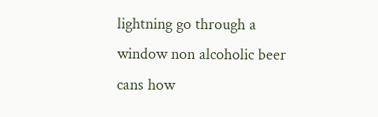lightning go through a window non alcoholic beer cans how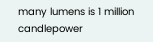many lumens is 1 million candlepower